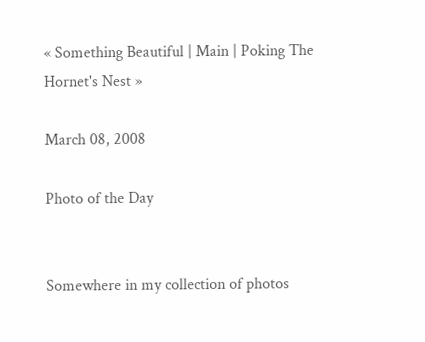« Something Beautiful | Main | Poking The Hornet's Nest »

March 08, 2008

Photo of the Day


Somewhere in my collection of photos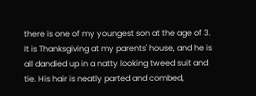there is one of my youngest son at the age of 3. It is Thanksgiving at my parents' house, and he is all dandied up in a natty looking tweed suit and tie. His hair is neatly parted and combed,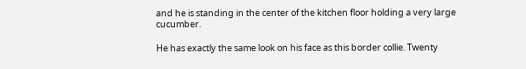and he is standing in the center of the kitchen floor holding a very large cucumber.

He has exactly the same look on his face as this border collie. Twenty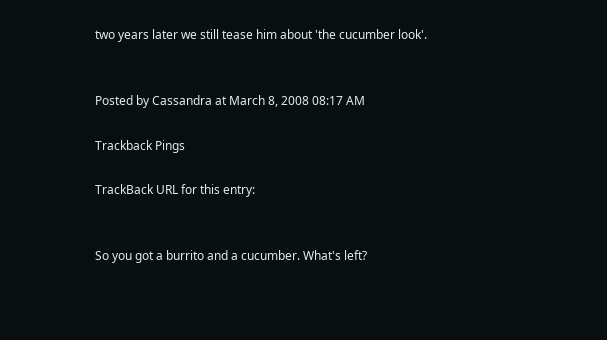two years later we still tease him about 'the cucumber look'.


Posted by Cassandra at March 8, 2008 08:17 AM

Trackback Pings

TrackBack URL for this entry:


So you got a burrito and a cucumber. What's left?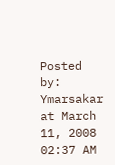Posted by: Ymarsakar at March 11, 2008 02:37 AM